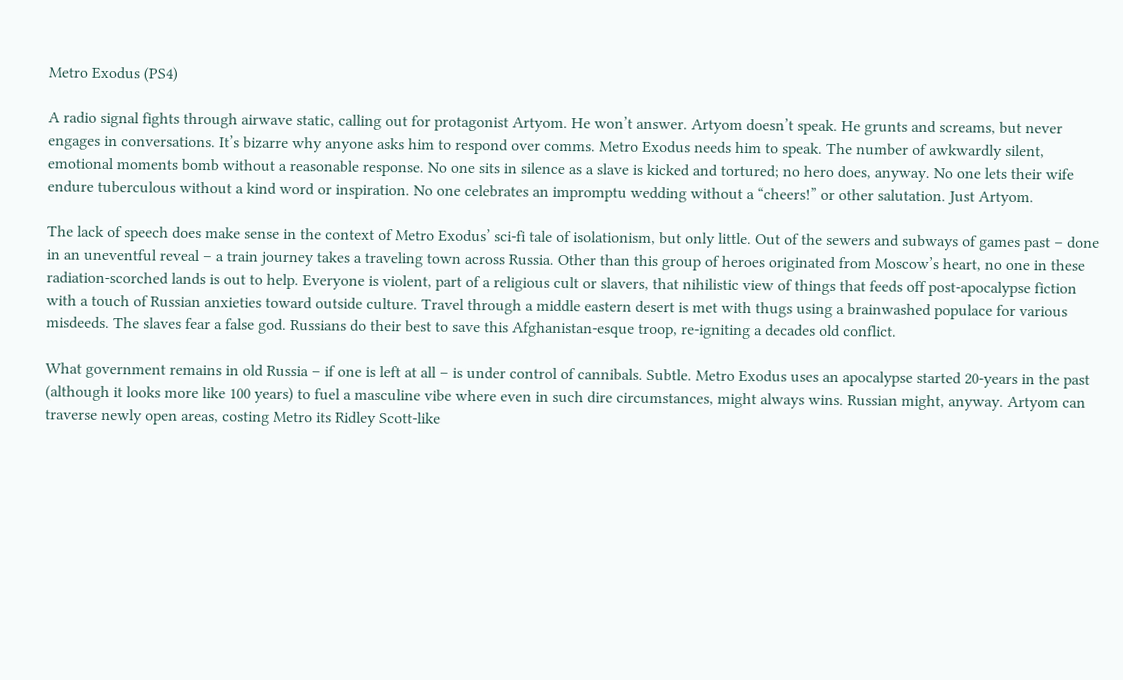Metro Exodus (PS4)

A radio signal fights through airwave static, calling out for protagonist Artyom. He won’t answer. Artyom doesn’t speak. He grunts and screams, but never engages in conversations. It’s bizarre why anyone asks him to respond over comms. Metro Exodus needs him to speak. The number of awkwardly silent, emotional moments bomb without a reasonable response. No one sits in silence as a slave is kicked and tortured; no hero does, anyway. No one lets their wife endure tuberculous without a kind word or inspiration. No one celebrates an impromptu wedding without a “cheers!” or other salutation. Just Artyom.

The lack of speech does make sense in the context of Metro Exodus’ sci-fi tale of isolationism, but only little. Out of the sewers and subways of games past – done in an uneventful reveal – a train journey takes a traveling town across Russia. Other than this group of heroes originated from Moscow’s heart, no one in these radiation-scorched lands is out to help. Everyone is violent, part of a religious cult or slavers, that nihilistic view of things that feeds off post-apocalypse fiction with a touch of Russian anxieties toward outside culture. Travel through a middle eastern desert is met with thugs using a brainwashed populace for various misdeeds. The slaves fear a false god. Russians do their best to save this Afghanistan-esque troop, re-igniting a decades old conflict.

What government remains in old Russia – if one is left at all – is under control of cannibals. Subtle. Metro Exodus uses an apocalypse started 20-years in the past (although it looks more like 100 years) to fuel a masculine vibe where even in such dire circumstances, might always wins. Russian might, anyway. Artyom can traverse newly open areas, costing Metro its Ridley Scott-like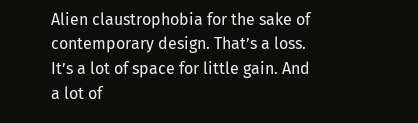Alien claustrophobia for the sake of contemporary design. That’s a loss. It’s a lot of space for little gain. And a lot of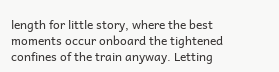length for little story, where the best moments occur onboard the tightened confines of the train anyway. Letting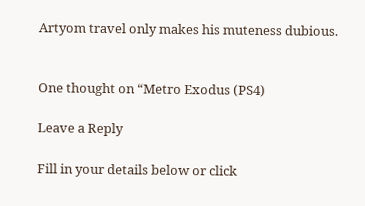Artyom travel only makes his muteness dubious.


One thought on “Metro Exodus (PS4)

Leave a Reply

Fill in your details below or click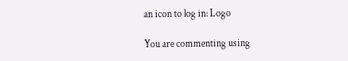an icon to log in: Logo

You are commenting using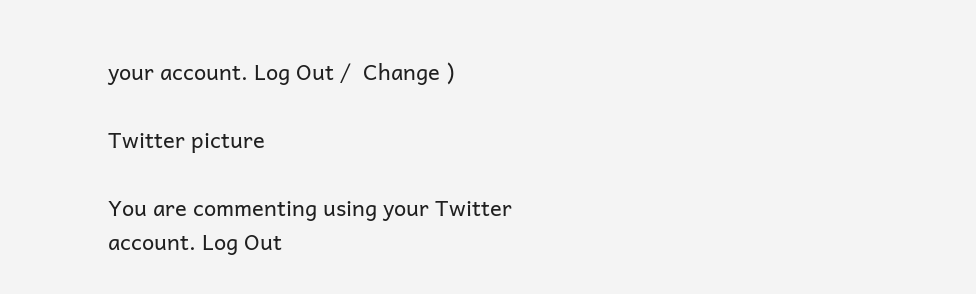your account. Log Out /  Change )

Twitter picture

You are commenting using your Twitter account. Log Out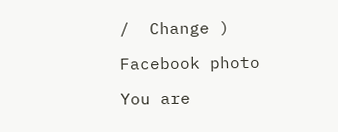/  Change )

Facebook photo

You are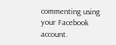commenting using your Facebook account.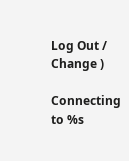Log Out /  Change )

Connecting to %s